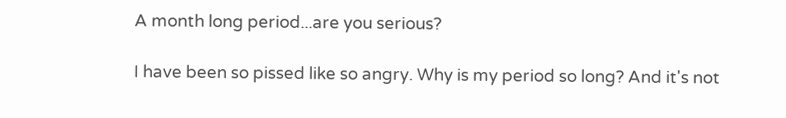A month long period...are you serious?

I have been so pissed like so angry. Why is my period so long? And it's not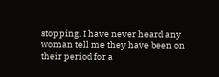stopping. I have never heard any woman tell me they have been on their period for a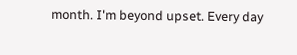month. I'm beyond upset. Every day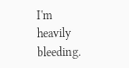I'm heavily bleeding.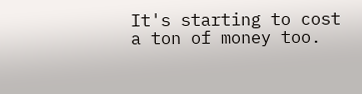It's starting to cost a ton of money too.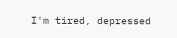I'm tired, depressed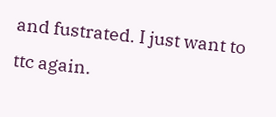and fustrated. I just want to ttc again.